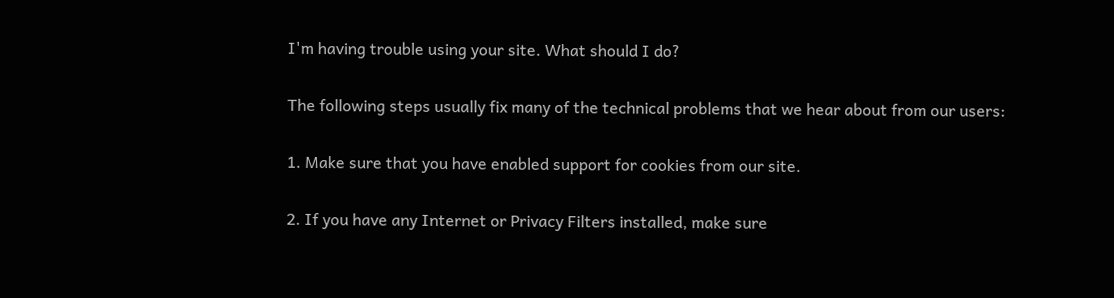I'm having trouble using your site. What should I do?

The following steps usually fix many of the technical problems that we hear about from our users:

1. Make sure that you have enabled support for cookies from our site.

2. If you have any Internet or Privacy Filters installed, make sure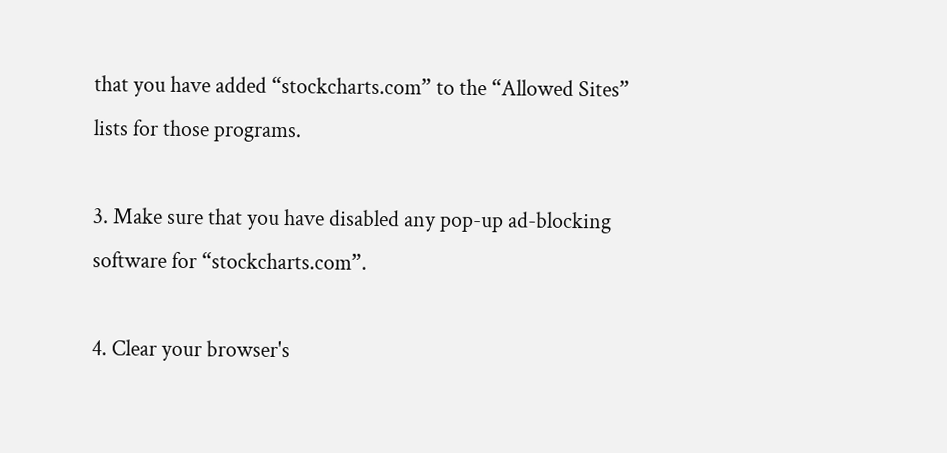that you have added “stockcharts.com” to the “Allowed Sites” lists for those programs.

3. Make sure that you have disabled any pop-up ad-blocking software for “stockcharts.com”.

4. Clear your browser's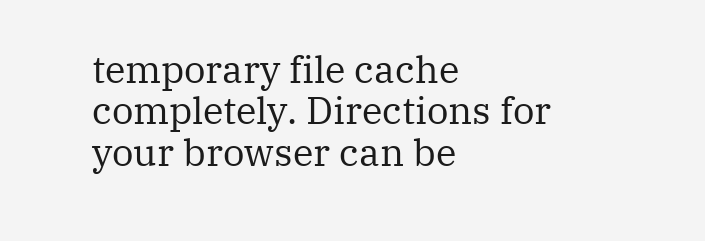temporary file cache completely. Directions for your browser can be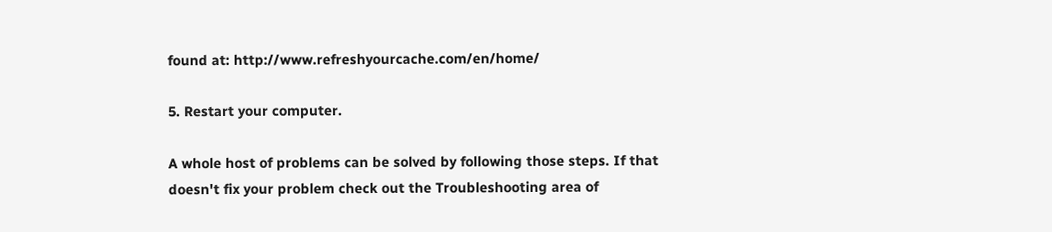found at: http://www.refreshyourcache.com/en/home/

5. Restart your computer.

A whole host of problems can be solved by following those steps. If that doesn't fix your problem check out the Troubleshooting area of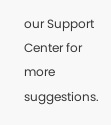our Support Center for more suggestions.